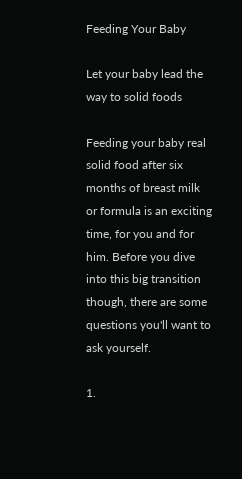Feeding Your Baby

Let your baby lead the way to solid foods

Feeding your baby real solid food after six months of breast milk or formula is an exciting time, for you and for him. Before you dive into this big transition though, there are some questions you'll want to ask yourself.

1.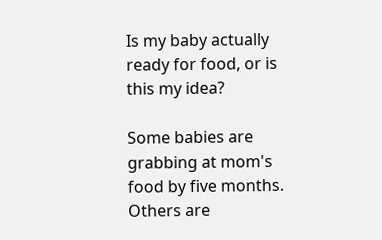Is my baby actually ready for food, or is this my idea?

Some babies are grabbing at mom's food by five months. Others are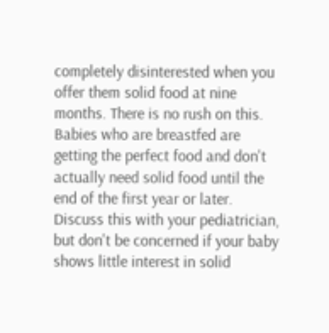completely disinterested when you offer them solid food at nine months. There is no rush on this. Babies who are breastfed are getting the perfect food and don't actually need solid food until the end of the first year or later. Discuss this with your pediatrician, but don't be concerned if your baby shows little interest in solid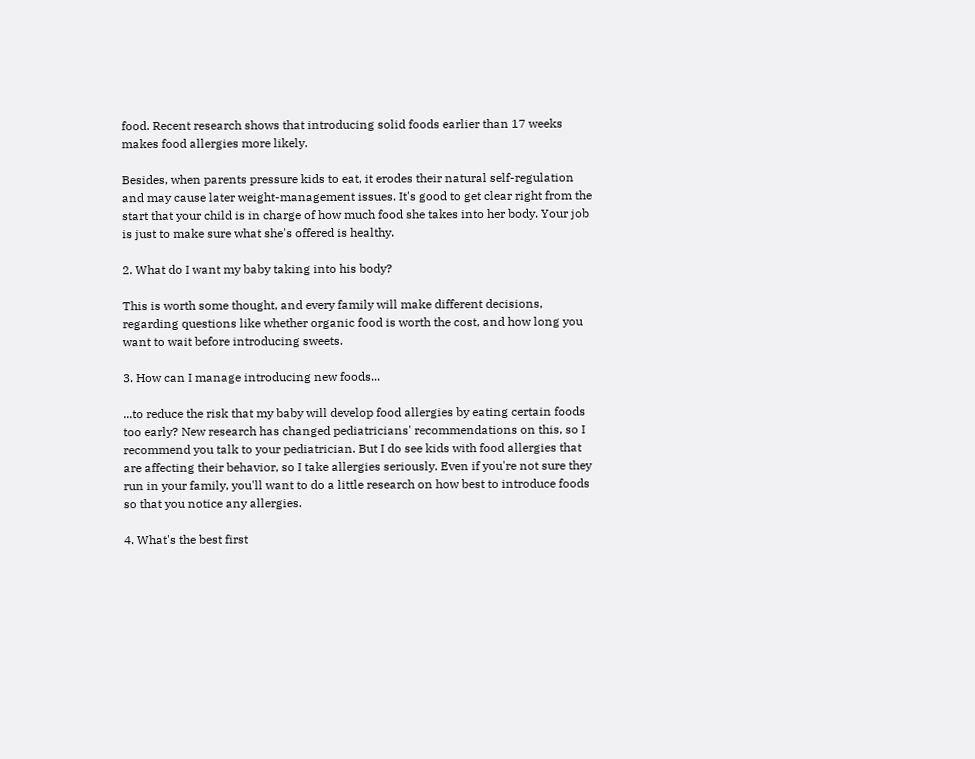food. Recent research shows that introducing solid foods earlier than 17 weeks makes food allergies more likely.

Besides, when parents pressure kids to eat, it erodes their natural self-regulation and may cause later weight-management issues. It's good to get clear right from the start that your child is in charge of how much food she takes into her body. Your job is just to make sure what she's offered is healthy.

2. What do I want my baby taking into his body?

This is worth some thought, and every family will make different decisions, regarding questions like whether organic food is worth the cost, and how long you want to wait before introducing sweets.

3. How can I manage introducing new foods...

...to reduce the risk that my baby will develop food allergies by eating certain foods too early? New research has changed pediatricians' recommendations on this, so I recommend you talk to your pediatrician. But I do see kids with food allergies that are affecting their behavior, so I take allergies seriously. Even if you're not sure they run in your family, you'll want to do a little research on how best to introduce foods so that you notice any allergies.

4. What's the best first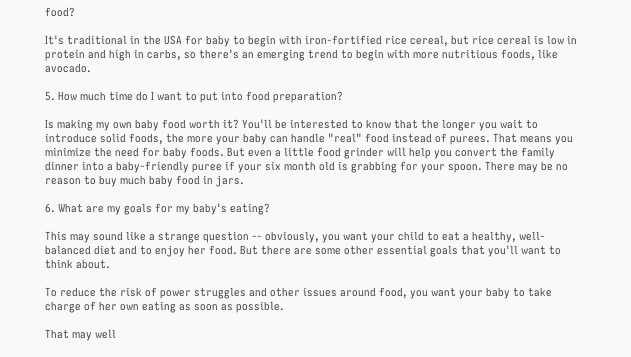food?

It's traditional in the USA for baby to begin with iron-fortified rice cereal, but rice cereal is low in protein and high in carbs, so there's an emerging trend to begin with more nutritious foods, like avocado.

5. How much time do I want to put into food preparation?

Is making my own baby food worth it? You'll be interested to know that the longer you wait to introduce solid foods, the more your baby can handle "real" food instead of purees. That means you minimize the need for baby foods. But even a little food grinder will help you convert the family dinner into a baby-friendly puree if your six month old is grabbing for your spoon. There may be no reason to buy much baby food in jars.

6. What are my goals for my baby's eating?

This may sound like a strange question -- obviously, you want your child to eat a healthy, well-balanced diet and to enjoy her food. But there are some other essential goals that you'll want to think about.

To reduce the risk of power struggles and other issues around food, you want your baby to take charge of her own eating as soon as possible.

That may well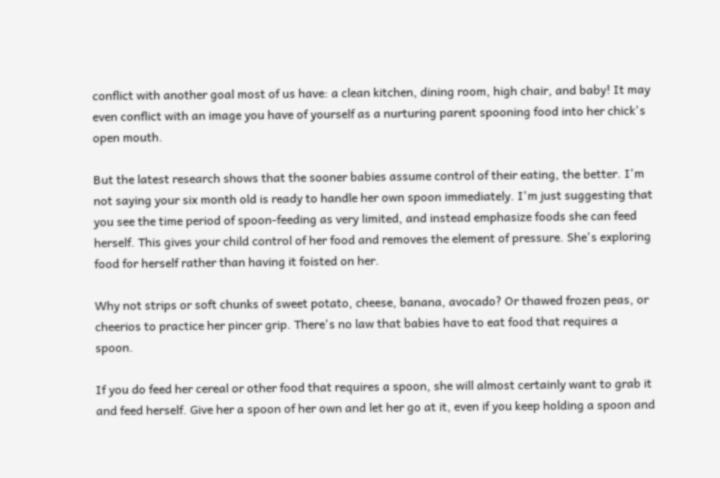conflict with another goal most of us have: a clean kitchen, dining room, high chair, and baby! It may even conflict with an image you have of yourself as a nurturing parent spooning food into her chick's open mouth.

But the latest research shows that the sooner babies assume control of their eating, the better. I'm not saying your six month old is ready to handle her own spoon immediately. I'm just suggesting that you see the time period of spoon-feeding as very limited, and instead emphasize foods she can feed herself. This gives your child control of her food and removes the element of pressure. She's exploring food for herself rather than having it foisted on her.

Why not strips or soft chunks of sweet potato, cheese, banana, avocado? Or thawed frozen peas, or cheerios to practice her pincer grip. There's no law that babies have to eat food that requires a spoon.

If you do feed her cereal or other food that requires a spoon, she will almost certainly want to grab it and feed herself. Give her a spoon of her own and let her go at it, even if you keep holding a spoon and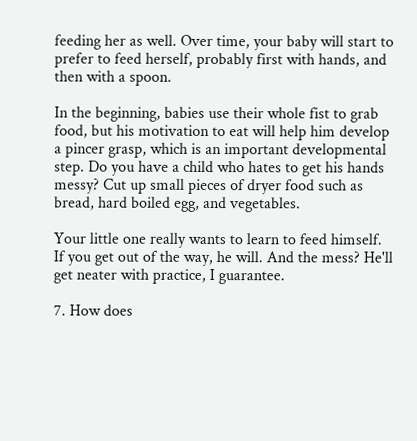feeding her as well. Over time, your baby will start to prefer to feed herself, probably first with hands, and then with a spoon.

In the beginning, babies use their whole fist to grab food, but his motivation to eat will help him develop a pincer grasp, which is an important developmental step. Do you have a child who hates to get his hands messy? Cut up small pieces of dryer food such as bread, hard boiled egg, and vegetables.

Your little one really wants to learn to feed himself. If you get out of the way, he will. And the mess? He'll get neater with practice, I guarantee.

7. How does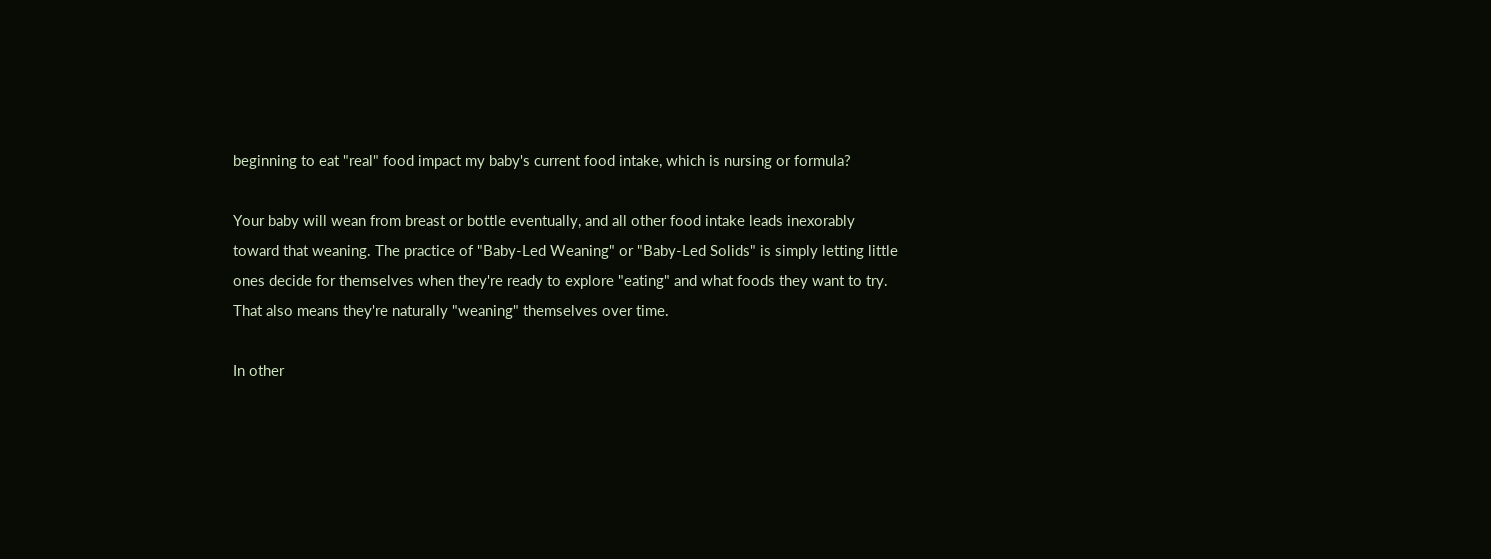beginning to eat "real" food impact my baby's current food intake, which is nursing or formula?

Your baby will wean from breast or bottle eventually, and all other food intake leads inexorably toward that weaning. The practice of "Baby-Led Weaning" or "Baby-Led Solids" is simply letting little ones decide for themselves when they're ready to explore "eating" and what foods they want to try. That also means they're naturally "weaning" themselves over time.

In other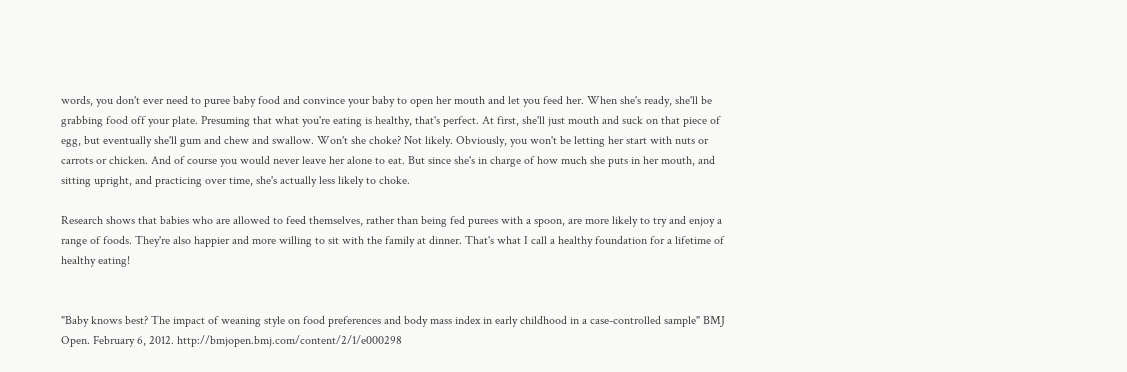words, you don't ever need to puree baby food and convince your baby to open her mouth and let you feed her. When she's ready, she'll be grabbing food off your plate. Presuming that what you're eating is healthy, that's perfect. At first, she'll just mouth and suck on that piece of egg, but eventually she'll gum and chew and swallow. Won't she choke? Not likely. Obviously, you won't be letting her start with nuts or carrots or chicken. And of course you would never leave her alone to eat. But since she's in charge of how much she puts in her mouth, and sitting upright, and practicing over time, she's actually less likely to choke.

Research shows that babies who are allowed to feed themselves, rather than being fed purees with a spoon, are more likely to try and enjoy a range of foods. They're also happier and more willing to sit with the family at dinner. That's what I call a healthy foundation for a lifetime of healthy eating!


"Baby knows best? The impact of weaning style on food preferences and body mass index in early childhood in a case-controlled sample" BMJ Open. February 6, 2012. http://bmjopen.bmj.com/content/2/1/e000298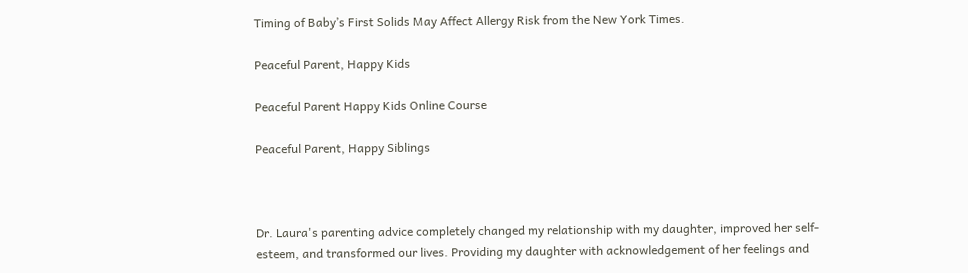Timing of Baby’s First Solids May Affect Allergy Risk from the New York Times.

Peaceful Parent, Happy Kids

Peaceful Parent Happy Kids Online Course

Peaceful Parent, Happy Siblings



Dr. Laura's parenting advice completely changed my relationship with my daughter, improved her self-esteem, and transformed our lives. Providing my daughter with acknowledgement of her feelings and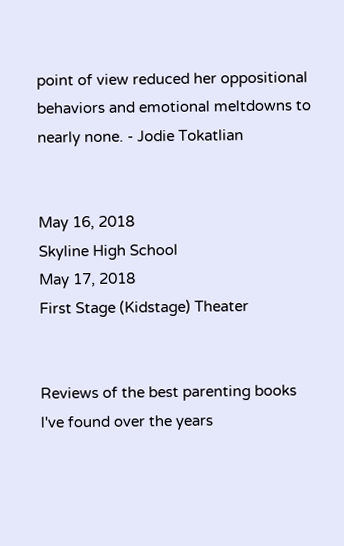point of view reduced her oppositional behaviors and emotional meltdowns to nearly none. - Jodie Tokatlian


May 16, 2018
Skyline High School
May 17, 2018
First Stage (Kidstage) Theater


Reviews of the best parenting books l've found over the years